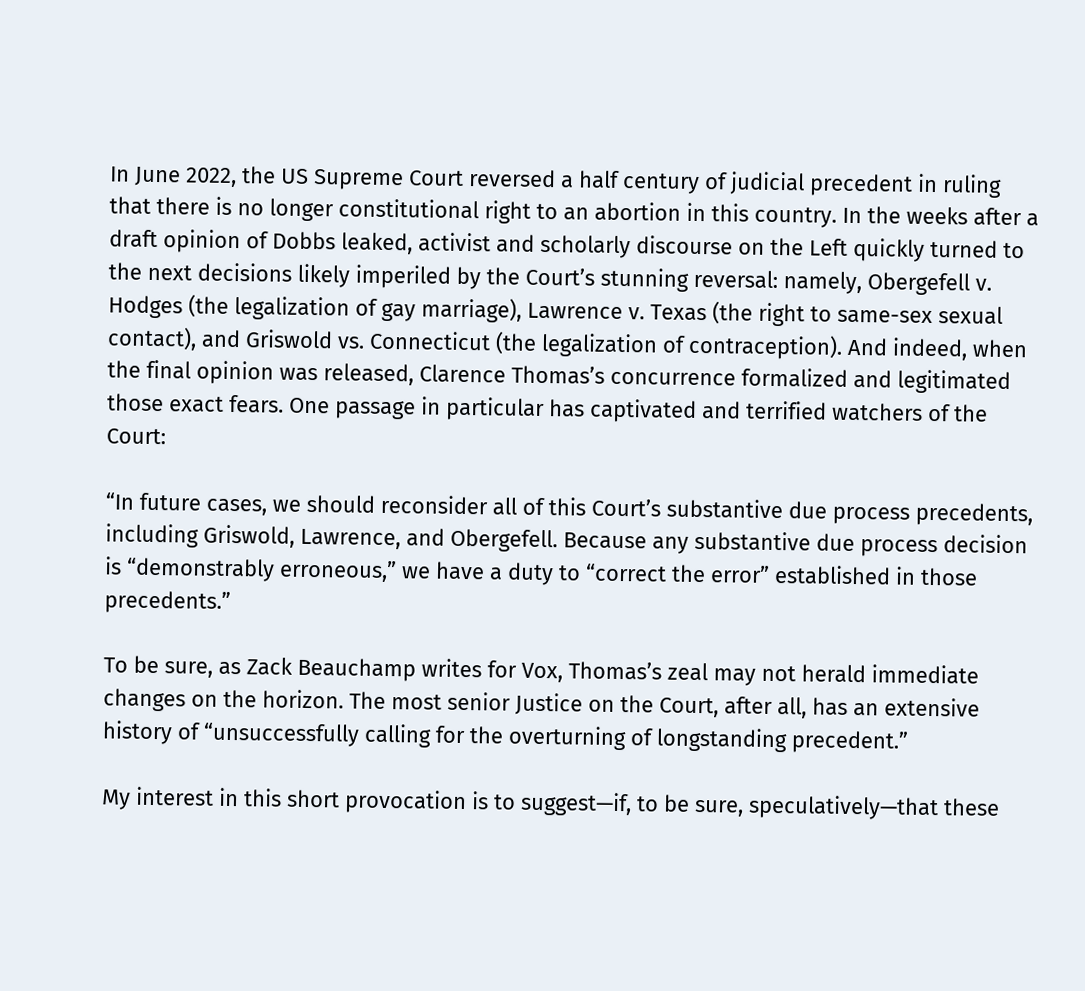In June 2022, the US Supreme Court reversed a half century of judicial precedent in ruling that there is no longer constitutional right to an abortion in this country. In the weeks after a draft opinion of Dobbs leaked, activist and scholarly discourse on the Left quickly turned to the next decisions likely imperiled by the Court’s stunning reversal: namely, Obergefell v. Hodges (the legalization of gay marriage), Lawrence v. Texas (the right to same-sex sexual contact), and Griswold vs. Connecticut (the legalization of contraception). And indeed, when the final opinion was released, Clarence Thomas’s concurrence formalized and legitimated those exact fears. One passage in particular has captivated and terrified watchers of the Court:

“In future cases, we should reconsider all of this Court’s substantive due process precedents, including Griswold, Lawrence, and Obergefell. Because any substantive due process decision is “demonstrably erroneous,” we have a duty to “correct the error” established in those precedents.”

To be sure, as Zack Beauchamp writes for Vox, Thomas’s zeal may not herald immediate changes on the horizon. The most senior Justice on the Court, after all, has an extensive history of “unsuccessfully calling for the overturning of longstanding precedent.”

My interest in this short provocation is to suggest—if, to be sure, speculatively—that these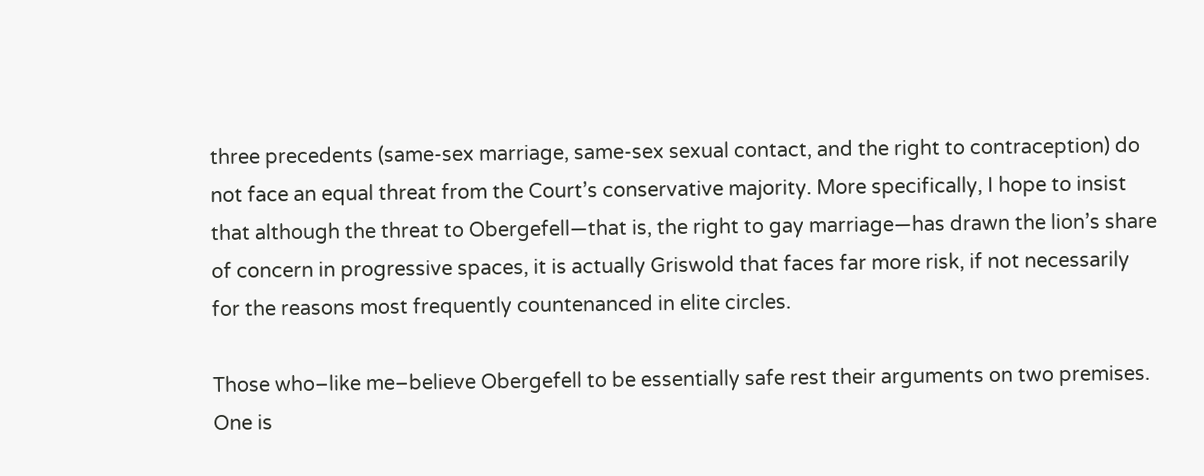three precedents (same-sex marriage, same-sex sexual contact, and the right to contraception) do not face an equal threat from the Court’s conservative majority. More specifically, I hope to insist that although the threat to Obergefell—that is, the right to gay marriage—has drawn the lion’s share of concern in progressive spaces, it is actually Griswold that faces far more risk, if not necessarily for the reasons most frequently countenanced in elite circles.

Those who–like me–believe Obergefell to be essentially safe rest their arguments on two premises. One is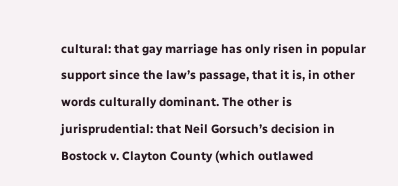cultural: that gay marriage has only risen in popular support since the law’s passage, that it is, in other words culturally dominant. The other is jurisprudential: that Neil Gorsuch’s decision in Bostock v. Clayton County (which outlawed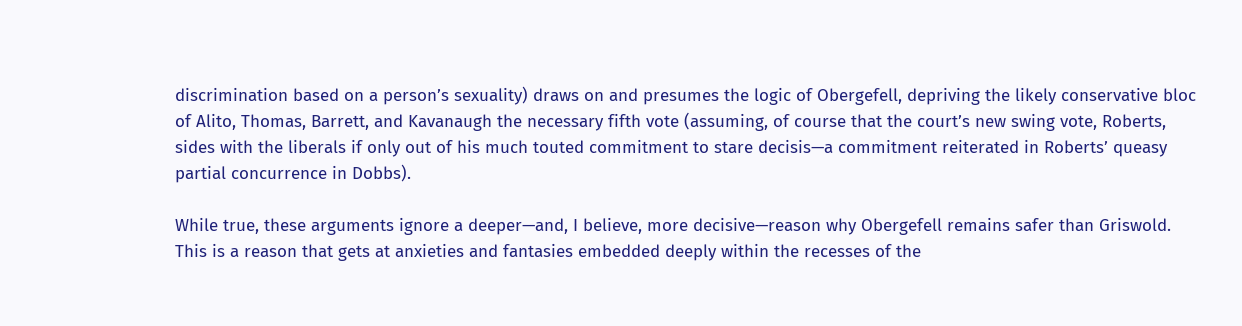discrimination based on a person’s sexuality) draws on and presumes the logic of Obergefell, depriving the likely conservative bloc of Alito, Thomas, Barrett, and Kavanaugh the necessary fifth vote (assuming, of course that the court’s new swing vote, Roberts, sides with the liberals if only out of his much touted commitment to stare decisis—a commitment reiterated in Roberts’ queasy partial concurrence in Dobbs).

While true, these arguments ignore a deeper—and, I believe, more decisive—reason why Obergefell remains safer than Griswold. This is a reason that gets at anxieties and fantasies embedded deeply within the recesses of the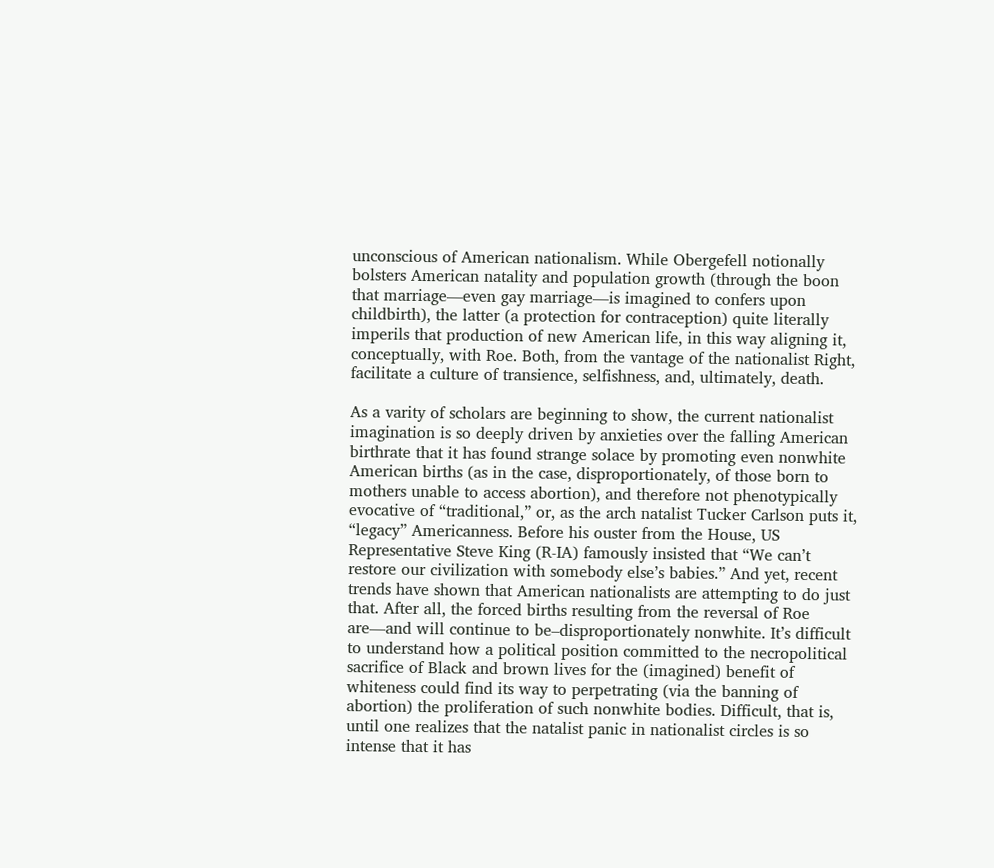unconscious of American nationalism. While Obergefell notionally bolsters American natality and population growth (through the boon that marriage—even gay marriage—is imagined to confers upon childbirth), the latter (a protection for contraception) quite literally imperils that production of new American life, in this way aligning it, conceptually, with Roe. Both, from the vantage of the nationalist Right, facilitate a culture of transience, selfishness, and, ultimately, death.

As a varity of scholars are beginning to show, the current nationalist imagination is so deeply driven by anxieties over the falling American birthrate that it has found strange solace by promoting even nonwhite American births (as in the case, disproportionately, of those born to mothers unable to access abortion), and therefore not phenotypically evocative of “traditional,” or, as the arch natalist Tucker Carlson puts it, “legacy” Americanness. Before his ouster from the House, US Representative Steve King (R-IA) famously insisted that “We can’t restore our civilization with somebody else’s babies.” And yet, recent trends have shown that American nationalists are attempting to do just that. After all, the forced births resulting from the reversal of Roe are—and will continue to be–disproportionately nonwhite. It’s difficult to understand how a political position committed to the necropolitical sacrifice of Black and brown lives for the (imagined) benefit of whiteness could find its way to perpetrating (via the banning of abortion) the proliferation of such nonwhite bodies. Difficult, that is, until one realizes that the natalist panic in nationalist circles is so intense that it has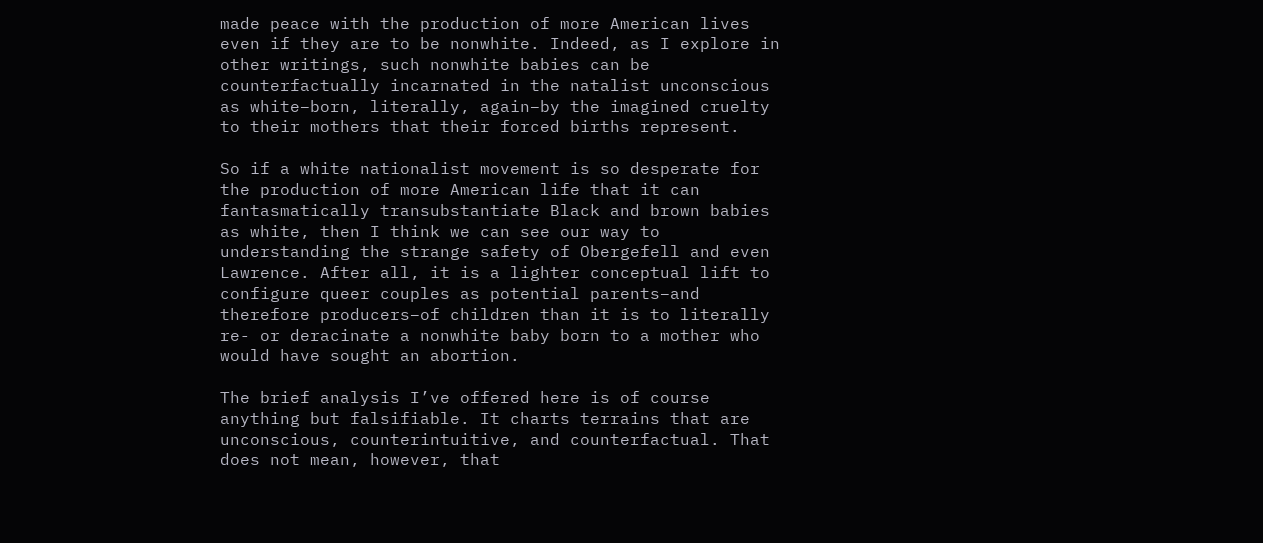made peace with the production of more American lives even if they are to be nonwhite. Indeed, as I explore in other writings, such nonwhite babies can be counterfactually incarnated in the natalist unconscious as white–born, literally, again–by the imagined cruelty to their mothers that their forced births represent.

So if a white nationalist movement is so desperate for the production of more American life that it can fantasmatically transubstantiate Black and brown babies as white, then I think we can see our way to understanding the strange safety of Obergefell and even Lawrence. After all, it is a lighter conceptual lift to configure queer couples as potential parents–and therefore producers–of children than it is to literally re- or deracinate a nonwhite baby born to a mother who would have sought an abortion.

The brief analysis I’ve offered here is of course anything but falsifiable. It charts terrains that are unconscious, counterintuitive, and counterfactual. That does not mean, however, that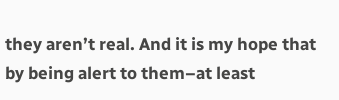they aren’t real. And it is my hope that by being alert to them–at least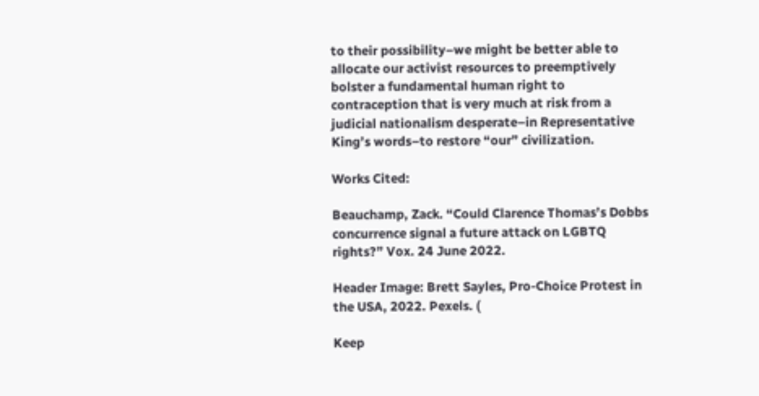to their possibility–we might be better able to allocate our activist resources to preemptively bolster a fundamental human right to contraception that is very much at risk from a judicial nationalism desperate–in Representative King’s words–to restore “our” civilization.

Works Cited:

Beauchamp, Zack. “Could Clarence Thomas’s Dobbs concurrence signal a future attack on LGBTQ rights?” Vox. 24 June 2022.

Header Image: Brett Sayles, Pro-Choice Protest in the USA, 2022. Pexels. (

Keep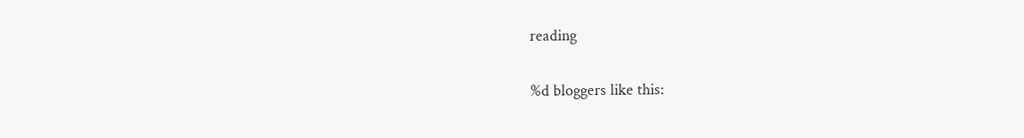reading

%d bloggers like this: